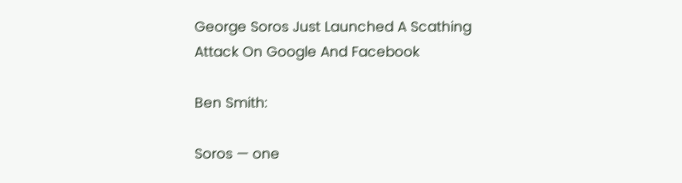George Soros Just Launched A Scathing Attack On Google And Facebook

Ben Smith:

Soros — one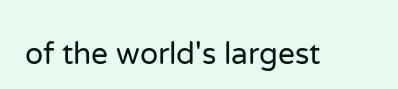of the world's largest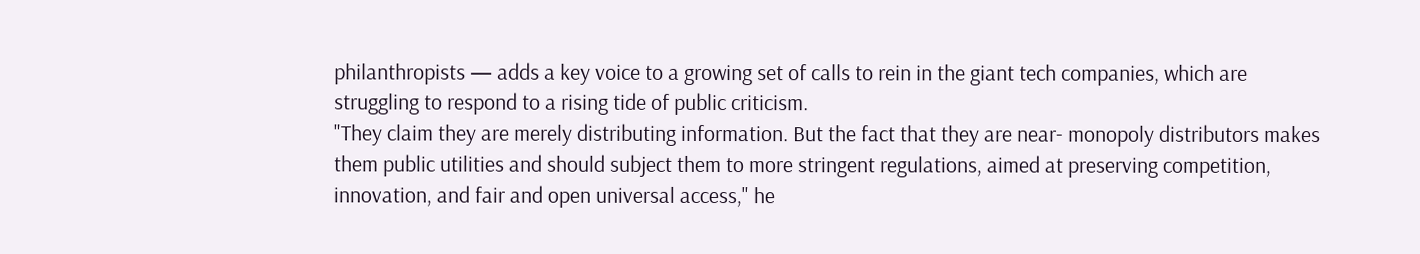philanthropists — adds a key voice to a growing set of calls to rein in the giant tech companies, which are struggling to respond to a rising tide of public criticism.
"They claim they are merely distributing information. But the fact that they are near- monopoly distributors makes them public utilities and should subject them to more stringent regulations, aimed at preserving competition, innovation, and fair and open universal access," he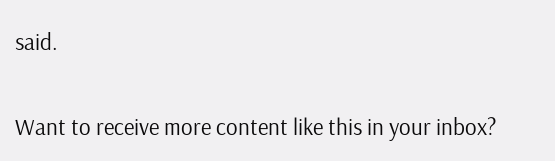said.


Want to receive more content like this in your inbox?